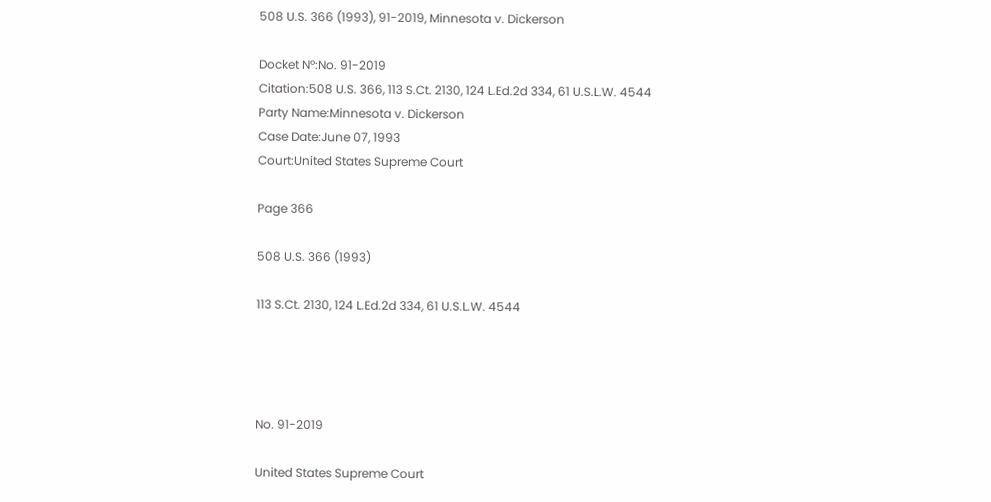508 U.S. 366 (1993), 91-2019, Minnesota v. Dickerson

Docket Nº:No. 91-2019
Citation:508 U.S. 366, 113 S.Ct. 2130, 124 L.Ed.2d 334, 61 U.S.L.W. 4544
Party Name:Minnesota v. Dickerson
Case Date:June 07, 1993
Court:United States Supreme Court

Page 366

508 U.S. 366 (1993)

113 S.Ct. 2130, 124 L.Ed.2d 334, 61 U.S.L.W. 4544




No. 91-2019

United States Supreme Court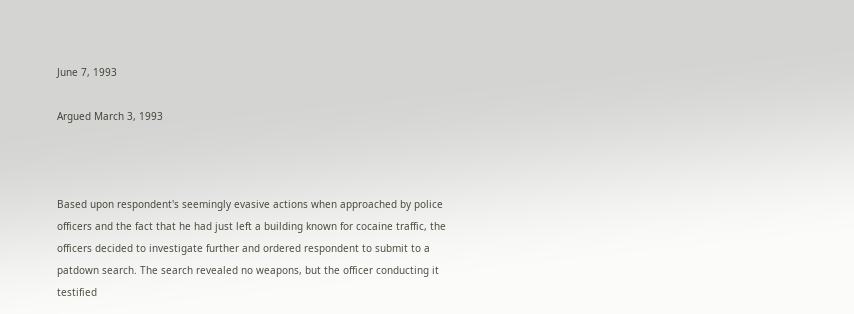June 7, 1993

Argued March 3, 1993



Based upon respondent's seemingly evasive actions when approached by police officers and the fact that he had just left a building known for cocaine traffic, the officers decided to investigate further and ordered respondent to submit to a patdown search. The search revealed no weapons, but the officer conducting it testified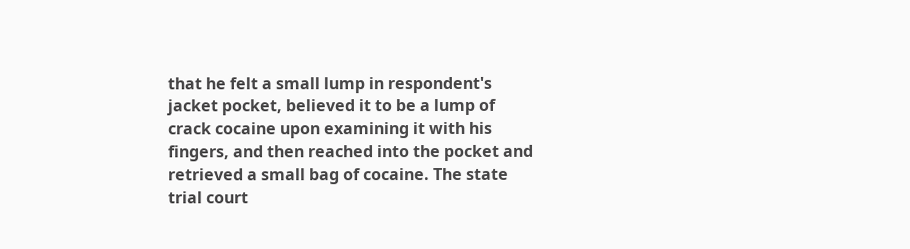that he felt a small lump in respondent's jacket pocket, believed it to be a lump of crack cocaine upon examining it with his fingers, and then reached into the pocket and retrieved a small bag of cocaine. The state trial court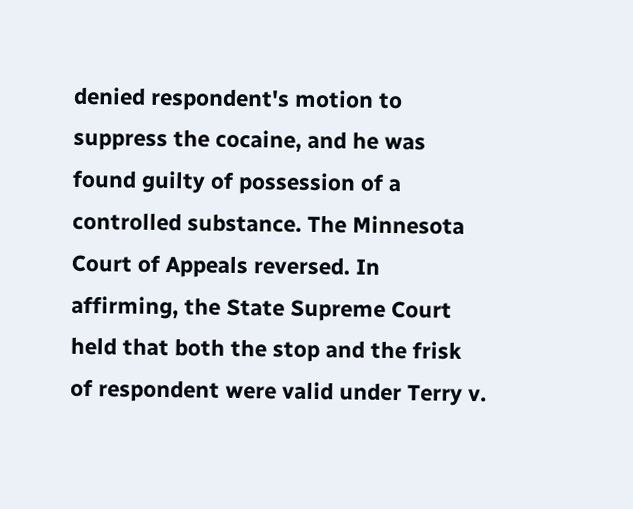denied respondent's motion to suppress the cocaine, and he was found guilty of possession of a controlled substance. The Minnesota Court of Appeals reversed. In affirming, the State Supreme Court held that both the stop and the frisk of respondent were valid under Terry v.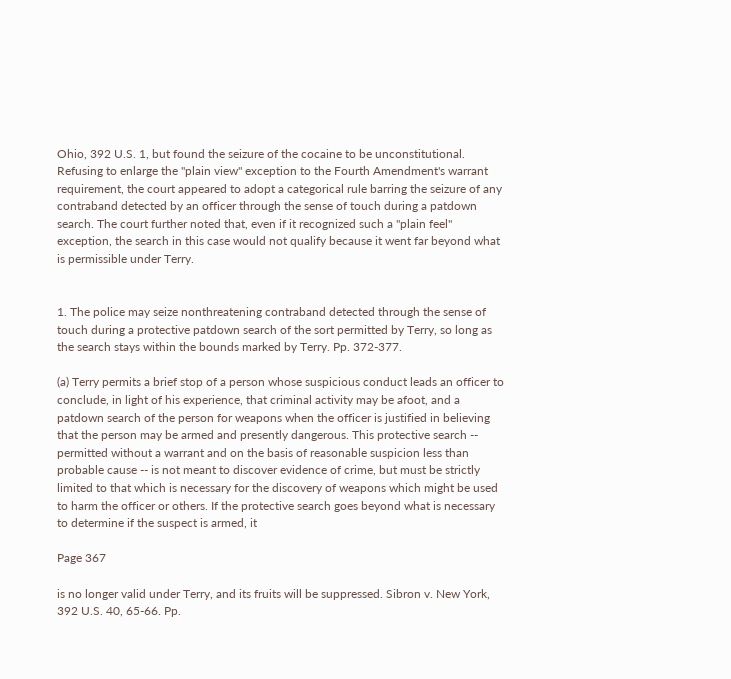Ohio, 392 U.S. 1, but found the seizure of the cocaine to be unconstitutional. Refusing to enlarge the "plain view" exception to the Fourth Amendment's warrant requirement, the court appeared to adopt a categorical rule barring the seizure of any contraband detected by an officer through the sense of touch during a patdown search. The court further noted that, even if it recognized such a "plain feel" exception, the search in this case would not qualify because it went far beyond what is permissible under Terry.


1. The police may seize nonthreatening contraband detected through the sense of touch during a protective patdown search of the sort permitted by Terry, so long as the search stays within the bounds marked by Terry. Pp. 372-377.

(a) Terry permits a brief stop of a person whose suspicious conduct leads an officer to conclude, in light of his experience, that criminal activity may be afoot, and a patdown search of the person for weapons when the officer is justified in believing that the person may be armed and presently dangerous. This protective search -- permitted without a warrant and on the basis of reasonable suspicion less than probable cause -- is not meant to discover evidence of crime, but must be strictly limited to that which is necessary for the discovery of weapons which might be used to harm the officer or others. If the protective search goes beyond what is necessary to determine if the suspect is armed, it

Page 367

is no longer valid under Terry, and its fruits will be suppressed. Sibron v. New York, 392 U.S. 40, 65-66. Pp.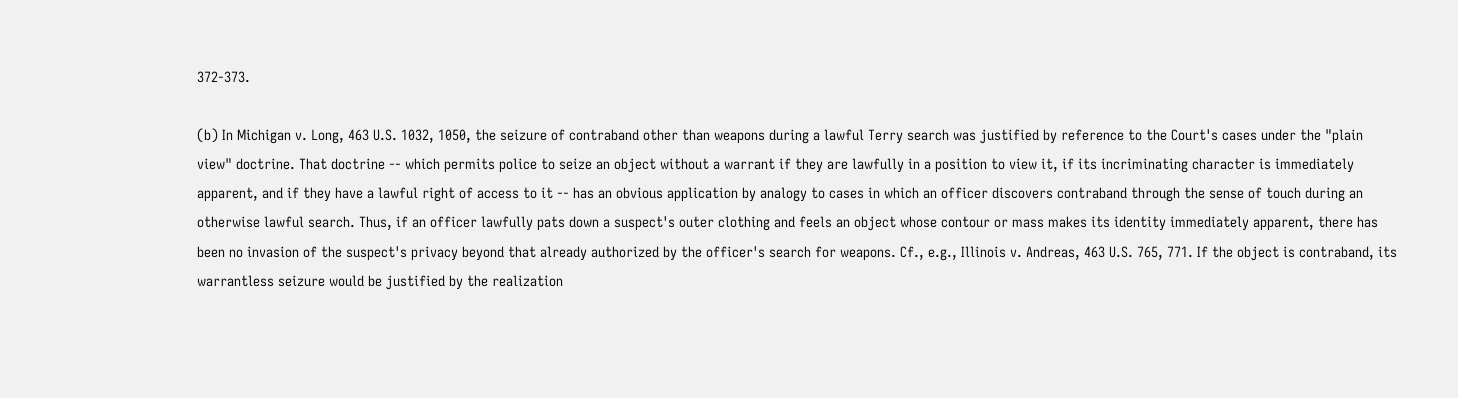372-373.

(b) In Michigan v. Long, 463 U.S. 1032, 1050, the seizure of contraband other than weapons during a lawful Terry search was justified by reference to the Court's cases under the "plain view" doctrine. That doctrine -- which permits police to seize an object without a warrant if they are lawfully in a position to view it, if its incriminating character is immediately apparent, and if they have a lawful right of access to it -- has an obvious application by analogy to cases in which an officer discovers contraband through the sense of touch during an otherwise lawful search. Thus, if an officer lawfully pats down a suspect's outer clothing and feels an object whose contour or mass makes its identity immediately apparent, there has been no invasion of the suspect's privacy beyond that already authorized by the officer's search for weapons. Cf., e.g., Illinois v. Andreas, 463 U.S. 765, 771. If the object is contraband, its warrantless seizure would be justified by the realization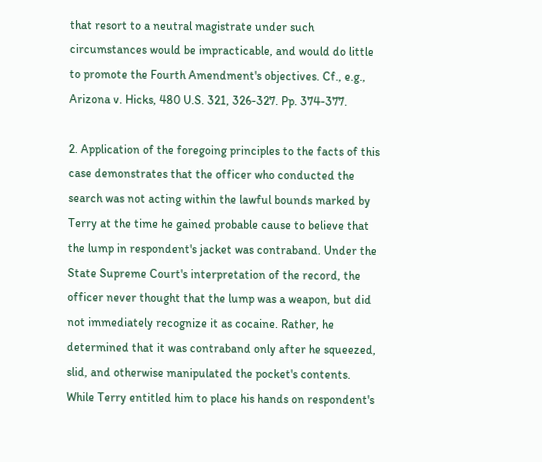that resort to a neutral magistrate under such circumstances would be impracticable, and would do little to promote the Fourth Amendment's objectives. Cf., e.g., Arizona v. Hicks, 480 U.S. 321, 326-327. Pp. 374-377.

2. Application of the foregoing principles to the facts of this case demonstrates that the officer who conducted the search was not acting within the lawful bounds marked by Terry at the time he gained probable cause to believe that the lump in respondent's jacket was contraband. Under the State Supreme Court's interpretation of the record, the officer never thought that the lump was a weapon, but did not immediately recognize it as cocaine. Rather, he determined that it was contraband only after he squeezed, slid, and otherwise manipulated the pocket's contents. While Terry entitled him to place his hands on respondent's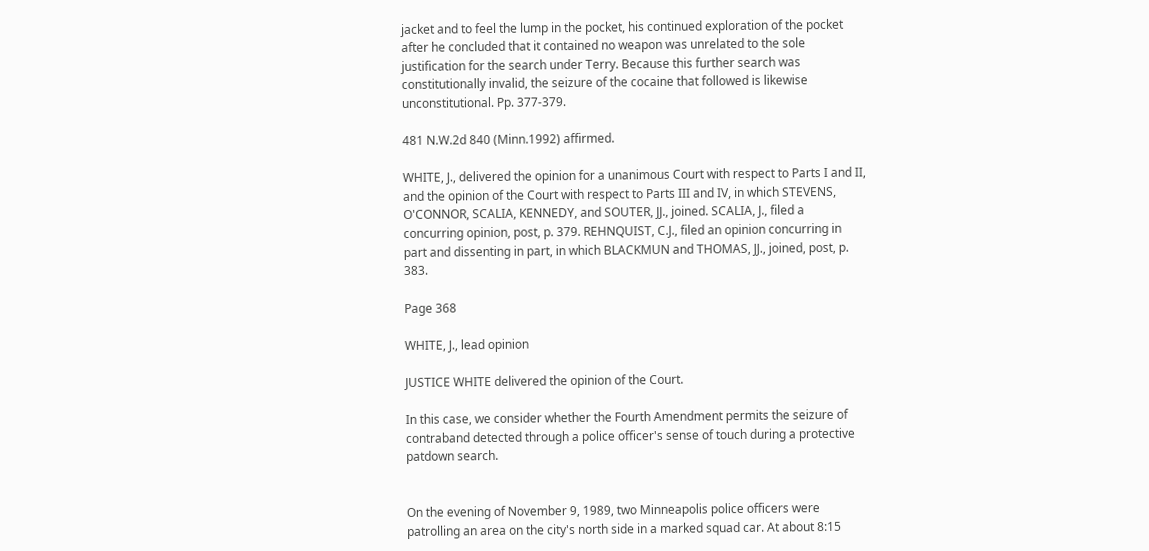jacket and to feel the lump in the pocket, his continued exploration of the pocket after he concluded that it contained no weapon was unrelated to the sole justification for the search under Terry. Because this further search was constitutionally invalid, the seizure of the cocaine that followed is likewise unconstitutional. Pp. 377-379.

481 N.W.2d 840 (Minn.1992) affirmed.

WHITE, J., delivered the opinion for a unanimous Court with respect to Parts I and II, and the opinion of the Court with respect to Parts III and IV, in which STEVENS, O'CONNOR, SCALIA, KENNEDY, and SOUTER, JJ., joined. SCALIA, J., filed a concurring opinion, post, p. 379. REHNQUIST, C.J., filed an opinion concurring in part and dissenting in part, in which BLACKMUN and THOMAS, JJ., joined, post, p. 383.

Page 368

WHITE, J., lead opinion

JUSTICE WHITE delivered the opinion of the Court.

In this case, we consider whether the Fourth Amendment permits the seizure of contraband detected through a police officer's sense of touch during a protective patdown search.


On the evening of November 9, 1989, two Minneapolis police officers were patrolling an area on the city's north side in a marked squad car. At about 8:15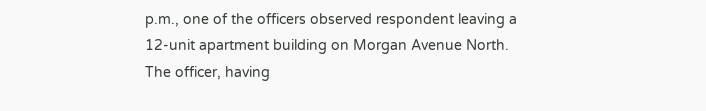p.m., one of the officers observed respondent leaving a 12-unit apartment building on Morgan Avenue North. The officer, having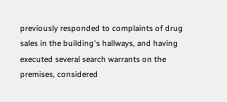previously responded to complaints of drug sales in the building's hallways, and having executed several search warrants on the premises, considered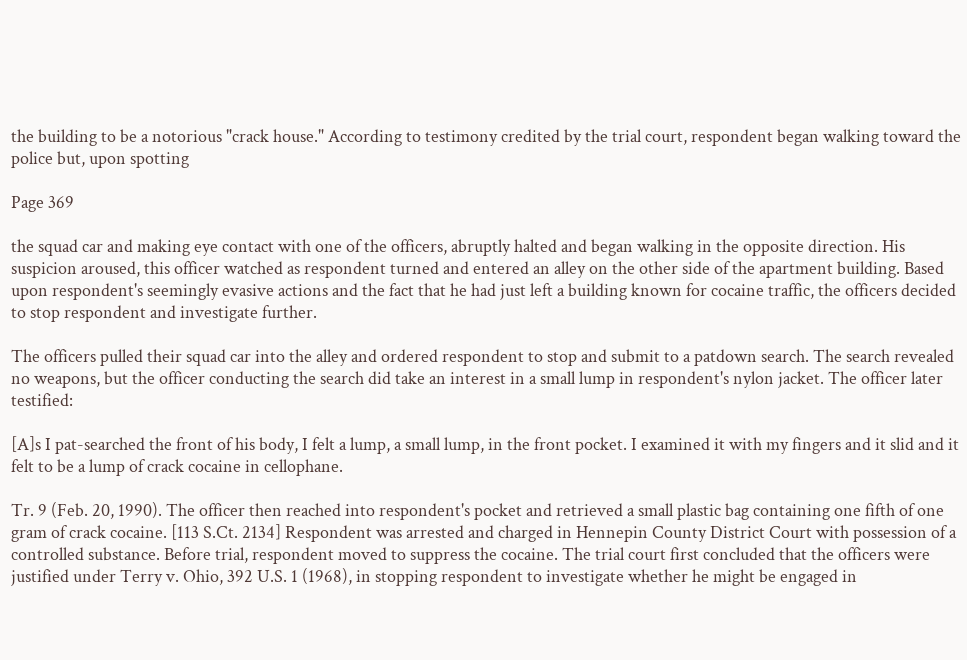the building to be a notorious "crack house." According to testimony credited by the trial court, respondent began walking toward the police but, upon spotting

Page 369

the squad car and making eye contact with one of the officers, abruptly halted and began walking in the opposite direction. His suspicion aroused, this officer watched as respondent turned and entered an alley on the other side of the apartment building. Based upon respondent's seemingly evasive actions and the fact that he had just left a building known for cocaine traffic, the officers decided to stop respondent and investigate further.

The officers pulled their squad car into the alley and ordered respondent to stop and submit to a patdown search. The search revealed no weapons, but the officer conducting the search did take an interest in a small lump in respondent's nylon jacket. The officer later testified:

[A]s I pat-searched the front of his body, I felt a lump, a small lump, in the front pocket. I examined it with my fingers and it slid and it felt to be a lump of crack cocaine in cellophane.

Tr. 9 (Feb. 20, 1990). The officer then reached into respondent's pocket and retrieved a small plastic bag containing one fifth of one gram of crack cocaine. [113 S.Ct. 2134] Respondent was arrested and charged in Hennepin County District Court with possession of a controlled substance. Before trial, respondent moved to suppress the cocaine. The trial court first concluded that the officers were justified under Terry v. Ohio, 392 U.S. 1 (1968), in stopping respondent to investigate whether he might be engaged in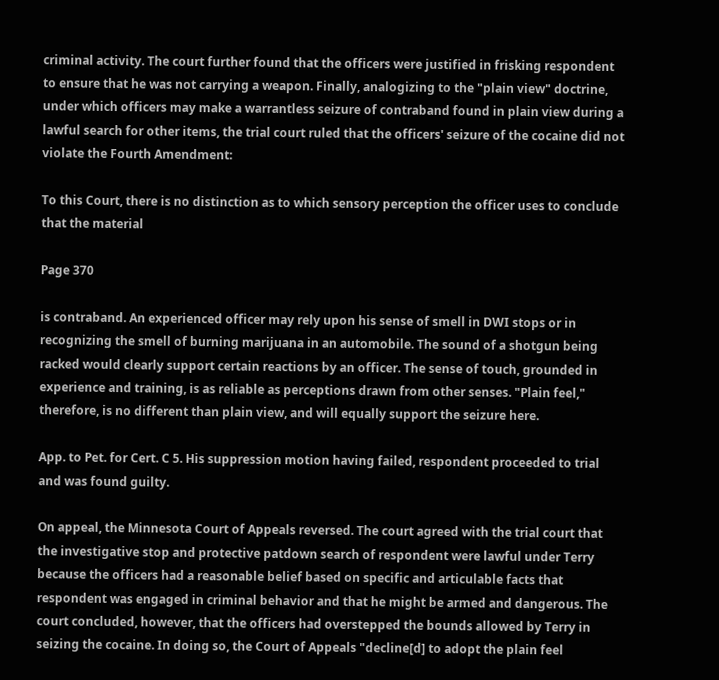criminal activity. The court further found that the officers were justified in frisking respondent to ensure that he was not carrying a weapon. Finally, analogizing to the "plain view" doctrine, under which officers may make a warrantless seizure of contraband found in plain view during a lawful search for other items, the trial court ruled that the officers' seizure of the cocaine did not violate the Fourth Amendment:

To this Court, there is no distinction as to which sensory perception the officer uses to conclude that the material

Page 370

is contraband. An experienced officer may rely upon his sense of smell in DWI stops or in recognizing the smell of burning marijuana in an automobile. The sound of a shotgun being racked would clearly support certain reactions by an officer. The sense of touch, grounded in experience and training, is as reliable as perceptions drawn from other senses. "Plain feel," therefore, is no different than plain view, and will equally support the seizure here.

App. to Pet. for Cert. C 5. His suppression motion having failed, respondent proceeded to trial and was found guilty.

On appeal, the Minnesota Court of Appeals reversed. The court agreed with the trial court that the investigative stop and protective patdown search of respondent were lawful under Terry because the officers had a reasonable belief based on specific and articulable facts that respondent was engaged in criminal behavior and that he might be armed and dangerous. The court concluded, however, that the officers had overstepped the bounds allowed by Terry in seizing the cocaine. In doing so, the Court of Appeals "decline[d] to adopt the plain feel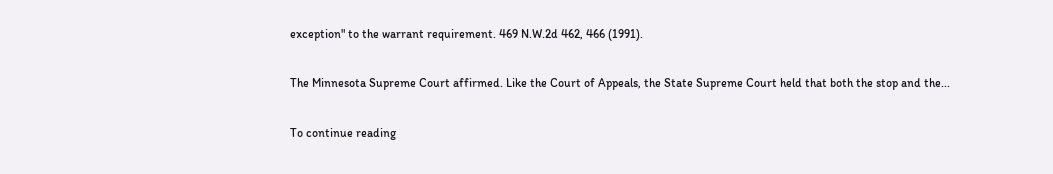exception" to the warrant requirement. 469 N.W.2d 462, 466 (1991).

The Minnesota Supreme Court affirmed. Like the Court of Appeals, the State Supreme Court held that both the stop and the...

To continue reading